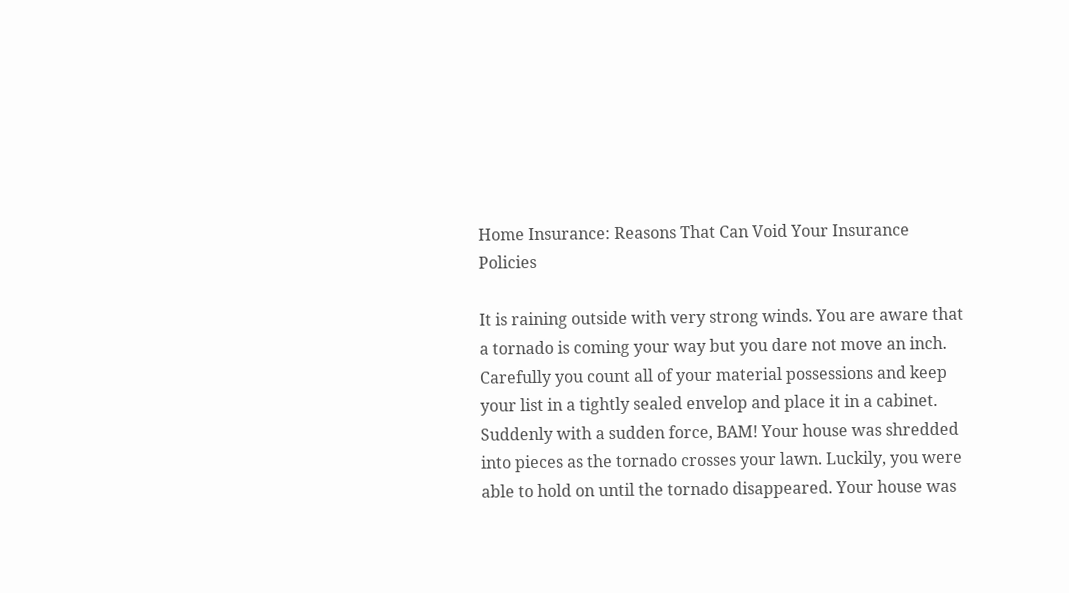Home Insurance: Reasons That Can Void Your Insurance Policies

It is raining outside with very strong winds. You are aware that a tornado is coming your way but you dare not move an inch. Carefully you count all of your material possessions and keep your list in a tightly sealed envelop and place it in a cabinet. Suddenly with a sudden force, BAM! Your house was shredded into pieces as the tornado crosses your lawn. Luckily, you were able to hold on until the tornado disappeared. Your house was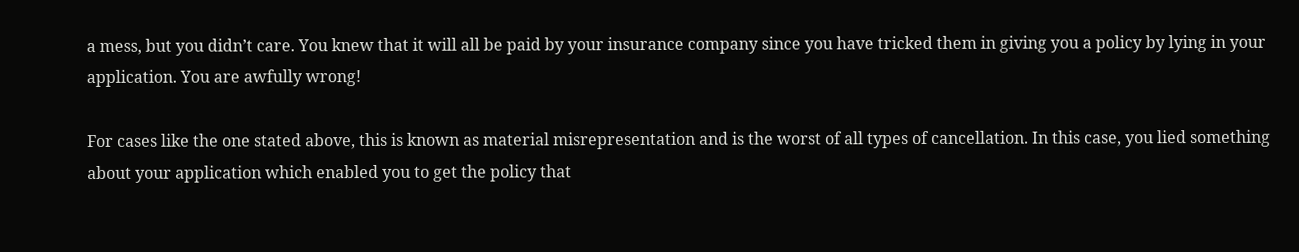a mess, but you didn’t care. You knew that it will all be paid by your insurance company since you have tricked them in giving you a policy by lying in your application. You are awfully wrong!

For cases like the one stated above, this is known as material misrepresentation and is the worst of all types of cancellation. In this case, you lied something about your application which enabled you to get the policy that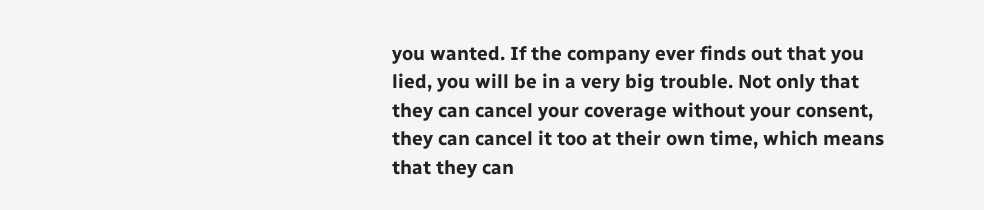you wanted. If the company ever finds out that you lied, you will be in a very big trouble. Not only that they can cancel your coverage without your consent, they can cancel it too at their own time, which means that they can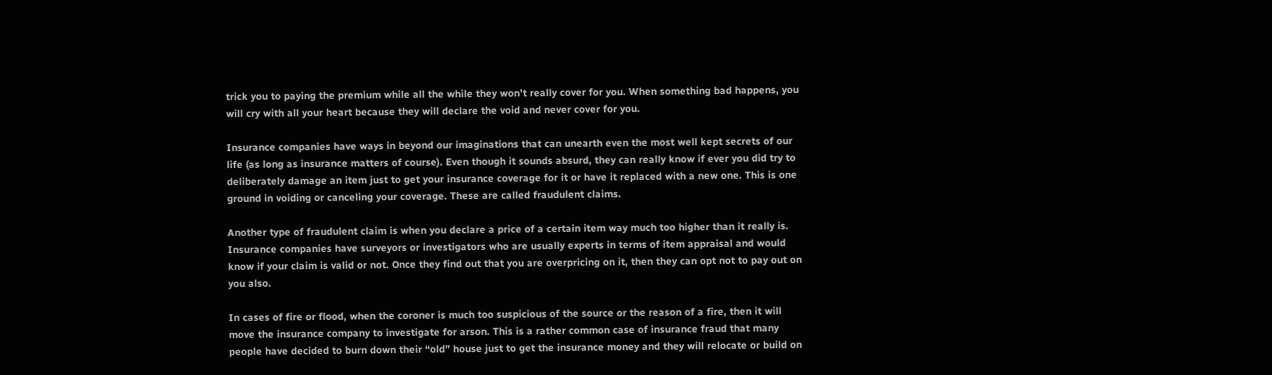trick you to paying the premium while all the while they won’t really cover for you. When something bad happens, you will cry with all your heart because they will declare the void and never cover for you.

Insurance companies have ways in beyond our imaginations that can unearth even the most well kept secrets of our life (as long as insurance matters of course). Even though it sounds absurd, they can really know if ever you did try to deliberately damage an item just to get your insurance coverage for it or have it replaced with a new one. This is one ground in voiding or canceling your coverage. These are called fraudulent claims.

Another type of fraudulent claim is when you declare a price of a certain item way much too higher than it really is. Insurance companies have surveyors or investigators who are usually experts in terms of item appraisal and would know if your claim is valid or not. Once they find out that you are overpricing on it, then they can opt not to pay out on you also.

In cases of fire or flood, when the coroner is much too suspicious of the source or the reason of a fire, then it will move the insurance company to investigate for arson. This is a rather common case of insurance fraud that many people have decided to burn down their “old” house just to get the insurance money and they will relocate or build on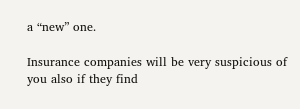a “new” one.

Insurance companies will be very suspicious of you also if they find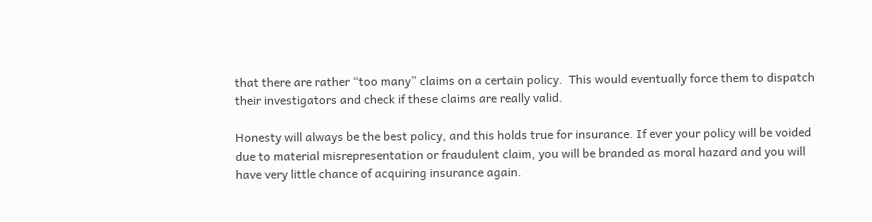that there are rather “too many” claims on a certain policy.  This would eventually force them to dispatch their investigators and check if these claims are really valid.

Honesty will always be the best policy, and this holds true for insurance. If ever your policy will be voided due to material misrepresentation or fraudulent claim, you will be branded as moral hazard and you will have very little chance of acquiring insurance again.